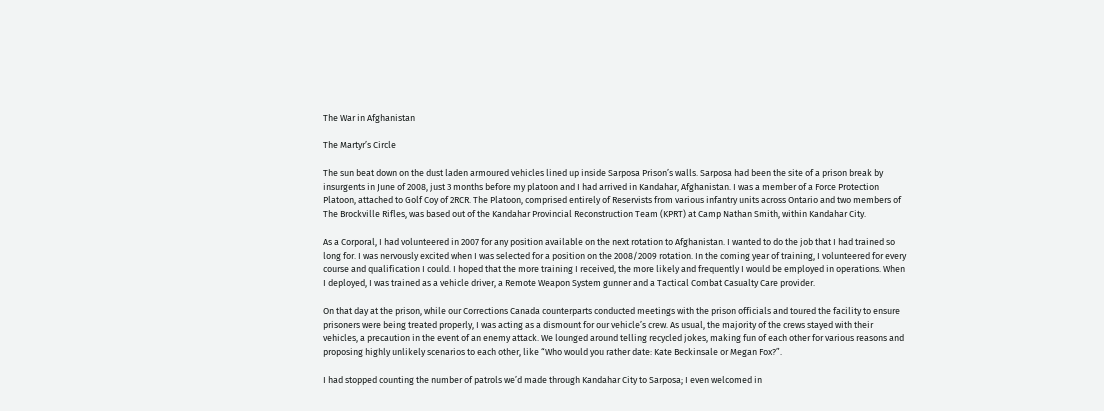The War in Afghanistan

The Martyr’s Circle

The sun beat down on the dust laden armoured vehicles lined up inside Sarposa Prison’s walls. Sarposa had been the site of a prison break by insurgents in June of 2008, just 3 months before my platoon and I had arrived in Kandahar, Afghanistan. I was a member of a Force Protection Platoon, attached to Golf Coy of 2RCR. The Platoon, comprised entirely of Reservists from various infantry units across Ontario and two members of The Brockville Rifles, was based out of the Kandahar Provincial Reconstruction Team (KPRT) at Camp Nathan Smith, within Kandahar City.

As a Corporal, I had volunteered in 2007 for any position available on the next rotation to Afghanistan. I wanted to do the job that I had trained so long for. I was nervously excited when I was selected for a position on the 2008/2009 rotation. In the coming year of training, I volunteered for every course and qualification I could. I hoped that the more training I received, the more likely and frequently I would be employed in operations. When I deployed, I was trained as a vehicle driver, a Remote Weapon System gunner and a Tactical Combat Casualty Care provider.

On that day at the prison, while our Corrections Canada counterparts conducted meetings with the prison officials and toured the facility to ensure prisoners were being treated properly, I was acting as a dismount for our vehicle’s crew. As usual, the majority of the crews stayed with their vehicles, a precaution in the event of an enemy attack. We lounged around telling recycled jokes, making fun of each other for various reasons and proposing highly unlikely scenarios to each other, like “Who would you rather date: Kate Beckinsale or Megan Fox?”.

I had stopped counting the number of patrols we’d made through Kandahar City to Sarposa; I even welcomed in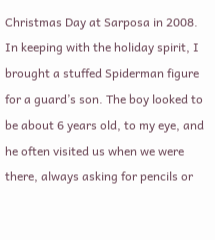Christmas Day at Sarposa in 2008. In keeping with the holiday spirit, I brought a stuffed Spiderman figure for a guard’s son. The boy looked to be about 6 years old, to my eye, and he often visited us when we were there, always asking for pencils or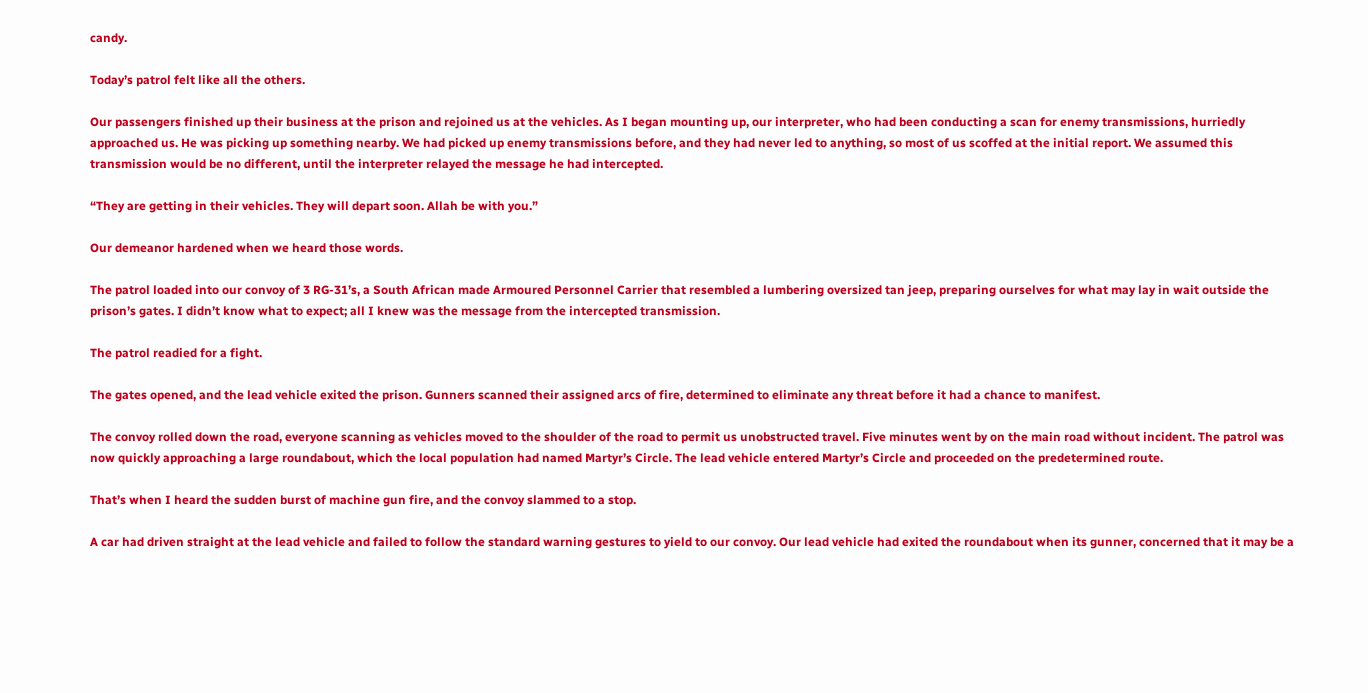candy.

Today’s patrol felt like all the others.

Our passengers finished up their business at the prison and rejoined us at the vehicles. As I began mounting up, our interpreter, who had been conducting a scan for enemy transmissions, hurriedly approached us. He was picking up something nearby. We had picked up enemy transmissions before, and they had never led to anything, so most of us scoffed at the initial report. We assumed this transmission would be no different, until the interpreter relayed the message he had intercepted.

“They are getting in their vehicles. They will depart soon. Allah be with you.”

Our demeanor hardened when we heard those words.

The patrol loaded into our convoy of 3 RG-31’s, a South African made Armoured Personnel Carrier that resembled a lumbering oversized tan jeep, preparing ourselves for what may lay in wait outside the prison’s gates. I didn’t know what to expect; all I knew was the message from the intercepted transmission.

The patrol readied for a fight.

The gates opened, and the lead vehicle exited the prison. Gunners scanned their assigned arcs of fire, determined to eliminate any threat before it had a chance to manifest.

The convoy rolled down the road, everyone scanning as vehicles moved to the shoulder of the road to permit us unobstructed travel. Five minutes went by on the main road without incident. The patrol was now quickly approaching a large roundabout, which the local population had named Martyr’s Circle. The lead vehicle entered Martyr’s Circle and proceeded on the predetermined route.

That’s when I heard the sudden burst of machine gun fire, and the convoy slammed to a stop.

A car had driven straight at the lead vehicle and failed to follow the standard warning gestures to yield to our convoy. Our lead vehicle had exited the roundabout when its gunner, concerned that it may be a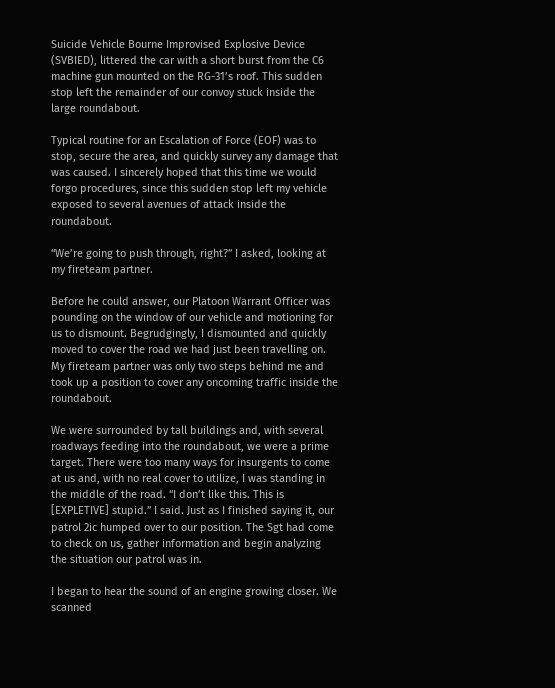Suicide Vehicle Bourne Improvised Explosive Device (SVBIED), littered the car with a short burst from the C6 machine gun mounted on the RG-31’s roof. This sudden stop left the remainder of our convoy stuck inside the large roundabout.

Typical routine for an Escalation of Force (EOF) was to stop, secure the area, and quickly survey any damage that was caused. I sincerely hoped that this time we would forgo procedures, since this sudden stop left my vehicle exposed to several avenues of attack inside the roundabout.

“We’re going to push through, right?” I asked, looking at my fireteam partner.

Before he could answer, our Platoon Warrant Officer was pounding on the window of our vehicle and motioning for us to dismount. Begrudgingly, I dismounted and quickly moved to cover the road we had just been travelling on. My fireteam partner was only two steps behind me and took up a position to cover any oncoming traffic inside the roundabout.

We were surrounded by tall buildings and, with several roadways feeding into the roundabout, we were a prime target. There were too many ways for insurgents to come at us and, with no real cover to utilize, I was standing in the middle of the road. “I don’t like this. This is [EXPLETIVE] stupid.” I said. Just as I finished saying it, our patrol 2ic humped over to our position. The Sgt had come to check on us, gather information and begin analyzing the situation our patrol was in.

I began to hear the sound of an engine growing closer. We scanned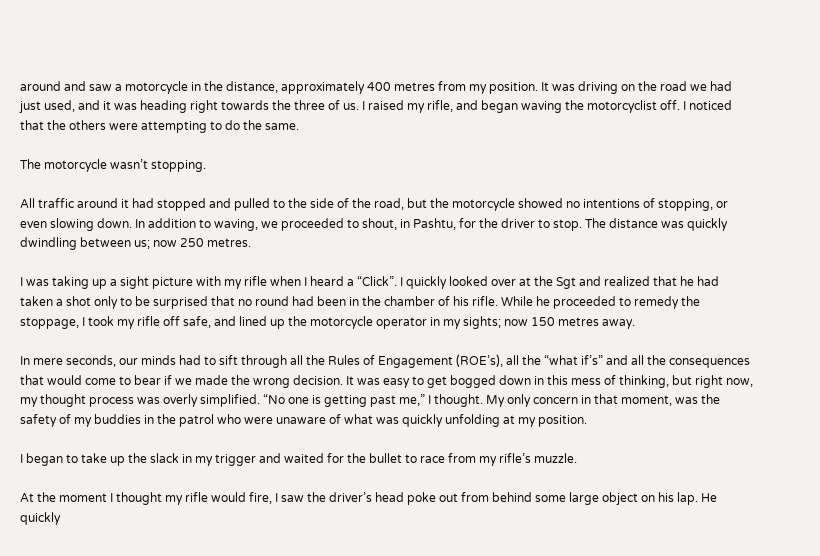around and saw a motorcycle in the distance, approximately 400 metres from my position. It was driving on the road we had just used, and it was heading right towards the three of us. I raised my rifle, and began waving the motorcyclist off. I noticed that the others were attempting to do the same.

The motorcycle wasn’t stopping.

All traffic around it had stopped and pulled to the side of the road, but the motorcycle showed no intentions of stopping, or even slowing down. In addition to waving, we proceeded to shout, in Pashtu, for the driver to stop. The distance was quickly dwindling between us; now 250 metres.

I was taking up a sight picture with my rifle when I heard a “Click”. I quickly looked over at the Sgt and realized that he had taken a shot only to be surprised that no round had been in the chamber of his rifle. While he proceeded to remedy the stoppage, I took my rifle off safe, and lined up the motorcycle operator in my sights; now 150 metres away.

In mere seconds, our minds had to sift through all the Rules of Engagement (ROE’s), all the “what if’s” and all the consequences that would come to bear if we made the wrong decision. It was easy to get bogged down in this mess of thinking, but right now, my thought process was overly simplified. “No one is getting past me,” I thought. My only concern in that moment, was the safety of my buddies in the patrol who were unaware of what was quickly unfolding at my position.

I began to take up the slack in my trigger and waited for the bullet to race from my rifle’s muzzle.

At the moment I thought my rifle would fire, I saw the driver’s head poke out from behind some large object on his lap. He quickly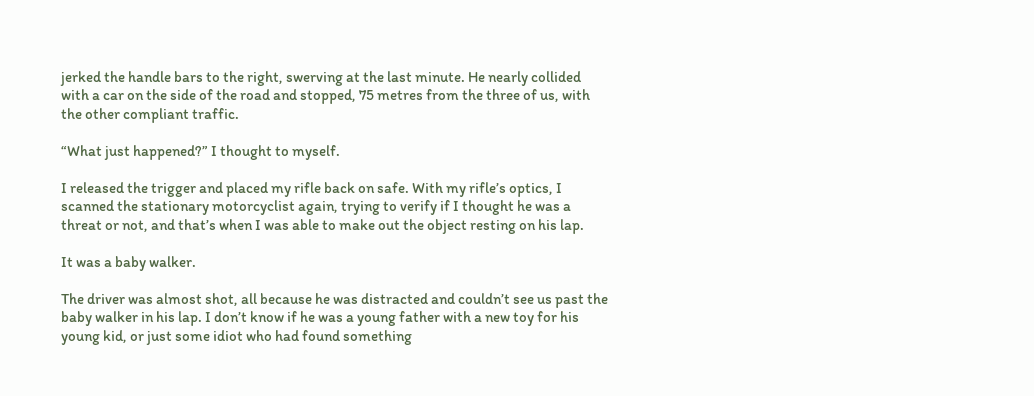jerked the handle bars to the right, swerving at the last minute. He nearly collided with a car on the side of the road and stopped, 75 metres from the three of us, with the other compliant traffic.

“What just happened?” I thought to myself.

I released the trigger and placed my rifle back on safe. With my rifle’s optics, I scanned the stationary motorcyclist again, trying to verify if I thought he was a threat or not, and that’s when I was able to make out the object resting on his lap.

It was a baby walker.

The driver was almost shot, all because he was distracted and couldn’t see us past the baby walker in his lap. I don’t know if he was a young father with a new toy for his young kid, or just some idiot who had found something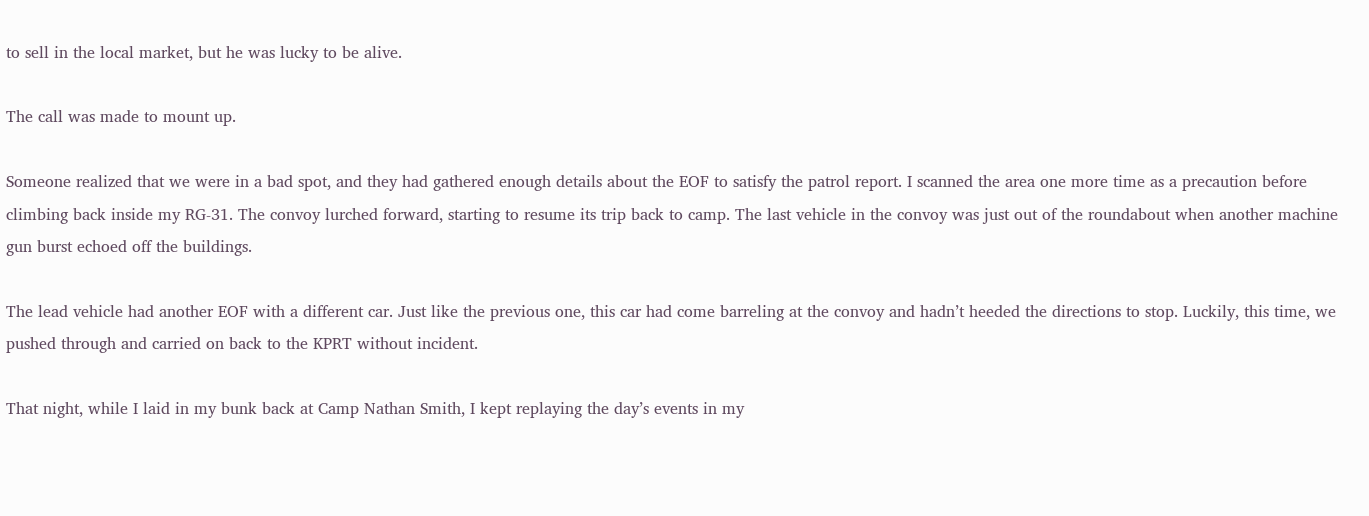to sell in the local market, but he was lucky to be alive.

The call was made to mount up.

Someone realized that we were in a bad spot, and they had gathered enough details about the EOF to satisfy the patrol report. I scanned the area one more time as a precaution before climbing back inside my RG-31. The convoy lurched forward, starting to resume its trip back to camp. The last vehicle in the convoy was just out of the roundabout when another machine gun burst echoed off the buildings.

The lead vehicle had another EOF with a different car. Just like the previous one, this car had come barreling at the convoy and hadn’t heeded the directions to stop. Luckily, this time, we pushed through and carried on back to the KPRT without incident.

That night, while I laid in my bunk back at Camp Nathan Smith, I kept replaying the day’s events in my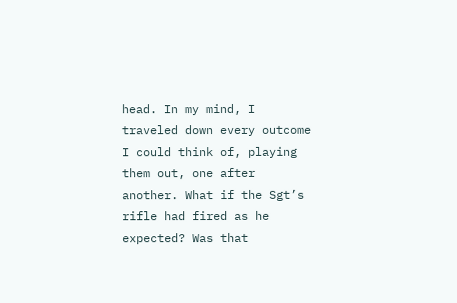head. In my mind, I traveled down every outcome I could think of, playing them out, one after another. What if the Sgt’s rifle had fired as he expected? Was that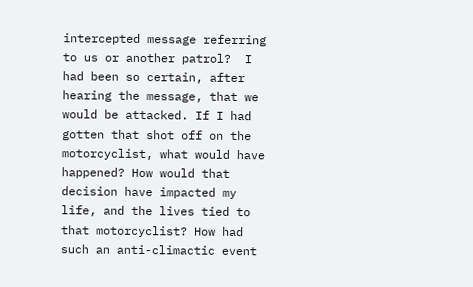intercepted message referring to us or another patrol?  I had been so certain, after hearing the message, that we would be attacked. If I had gotten that shot off on the motorcyclist, what would have happened? How would that decision have impacted my life, and the lives tied to that motorcyclist? How had such an anti-climactic event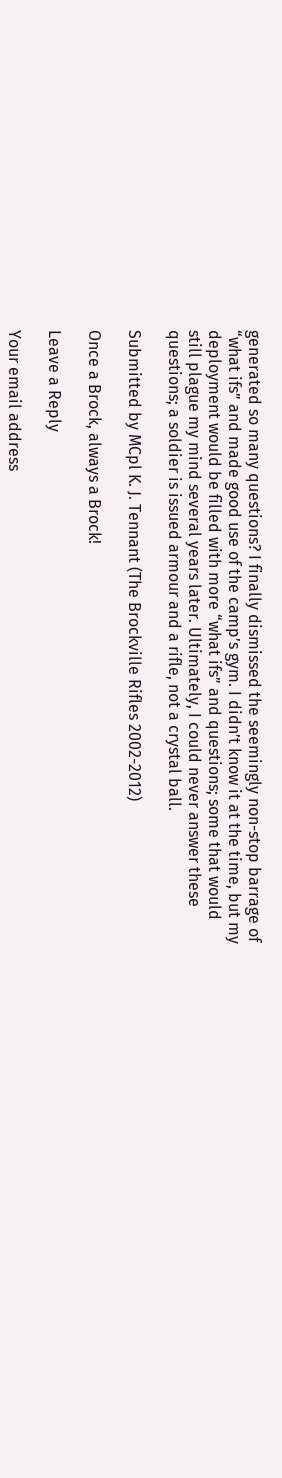generated so many questions? I finally dismissed the seemingly non-stop barrage of “what ifs” and made good use of the camp’s gym. I didn’t know it at the time, but my deployment would be filled with more “what ifs” and questions; some that would still plague my mind several years later. Ultimately, I could never answer these questions; a soldier is issued armour and a rifle, not a crystal ball.

Submitted by MCpl K. J. Tennant (The Brockville Rifles 2002-2012)

Once a Brock, always a Brock!

Leave a Reply

Your email address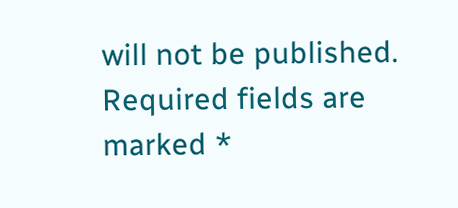will not be published. Required fields are marked *